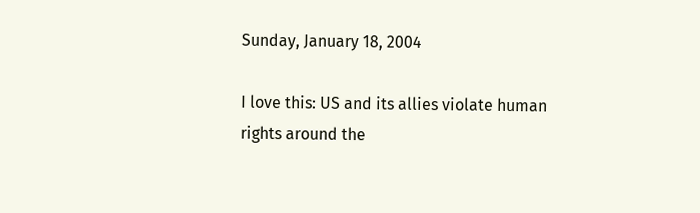Sunday, January 18, 2004

I love this: US and its allies violate human rights around the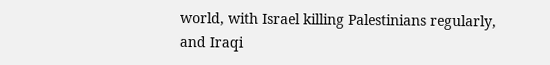world, with Israel killing Palestinians regularly, and Iraqi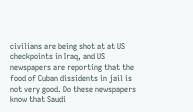civilians are being shot at at US checkpoints in Iraq, and US newspapers are reporting that the food of Cuban dissidents in jail is not very good. Do these newspapers know that Saudi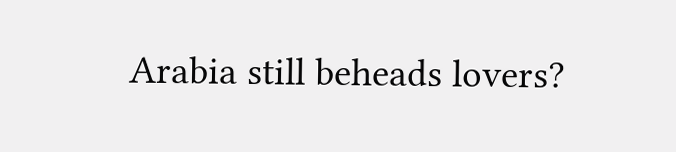Arabia still beheads lovers?